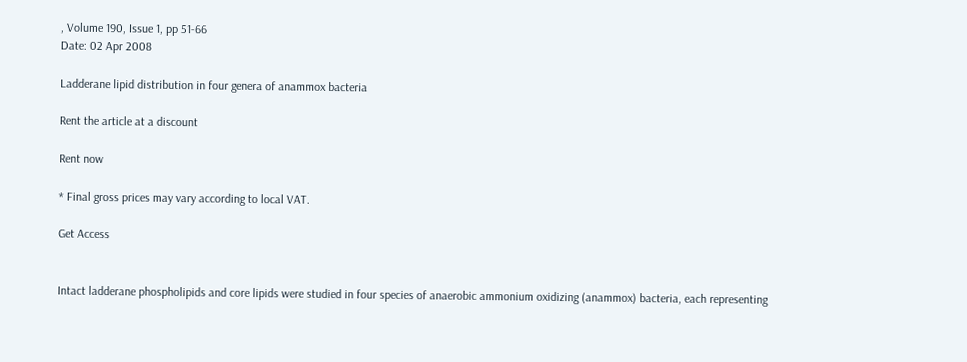, Volume 190, Issue 1, pp 51-66
Date: 02 Apr 2008

Ladderane lipid distribution in four genera of anammox bacteria

Rent the article at a discount

Rent now

* Final gross prices may vary according to local VAT.

Get Access


Intact ladderane phospholipids and core lipids were studied in four species of anaerobic ammonium oxidizing (anammox) bacteria, each representing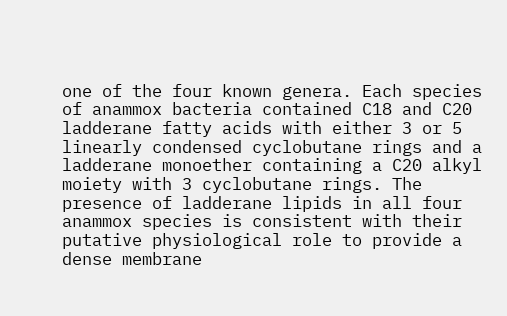one of the four known genera. Each species of anammox bacteria contained C18 and C20 ladderane fatty acids with either 3 or 5 linearly condensed cyclobutane rings and a ladderane monoether containing a C20 alkyl moiety with 3 cyclobutane rings. The presence of ladderane lipids in all four anammox species is consistent with their putative physiological role to provide a dense membrane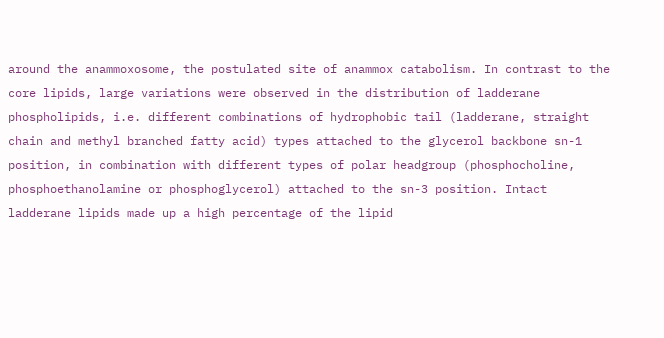around the anammoxosome, the postulated site of anammox catabolism. In contrast to the core lipids, large variations were observed in the distribution of ladderane phospholipids, i.e. different combinations of hydrophobic tail (ladderane, straight chain and methyl branched fatty acid) types attached to the glycerol backbone sn-1 position, in combination with different types of polar headgroup (phosphocholine, phosphoethanolamine or phosphoglycerol) attached to the sn-3 position. Intact ladderane lipids made up a high percentage of the lipid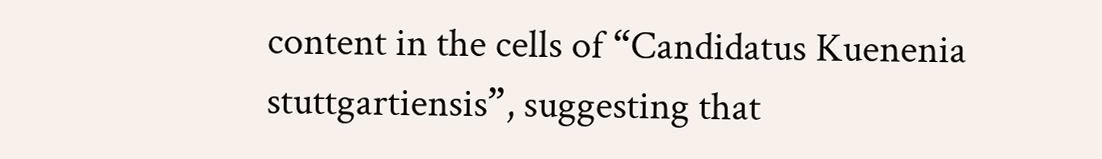content in the cells of “Candidatus Kuenenia stuttgartiensis”, suggesting that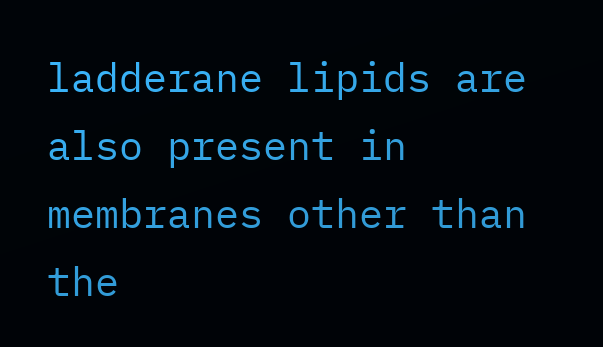ladderane lipids are also present in membranes other than the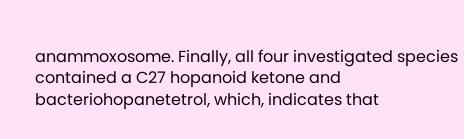anammoxosome. Finally, all four investigated species contained a C27 hopanoid ketone and bacteriohopanetetrol, which, indicates that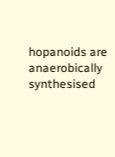hopanoids are anaerobically synthesised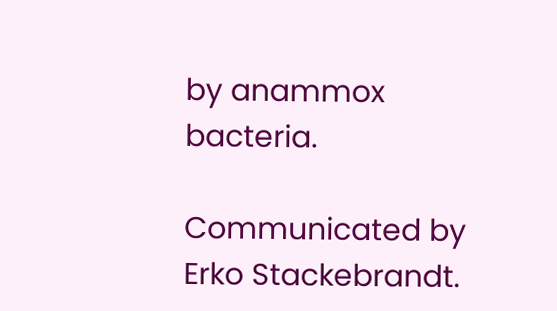by anammox bacteria.

Communicated by Erko Stackebrandt.